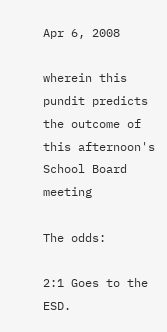Apr 6, 2008

wherein this pundit predicts the outcome of this afternoon's School Board meeting

The odds:

2:1 Goes to the ESD.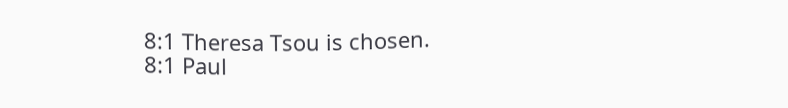8:1 Theresa Tsou is chosen.
8:1 Paul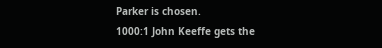Parker is chosen.
1000:1 John Keeffe gets the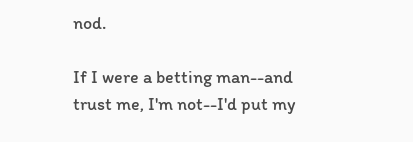nod.

If I were a betting man--and trust me, I'm not--I'd put my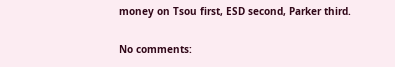money on Tsou first, ESD second, Parker third.

No comments: